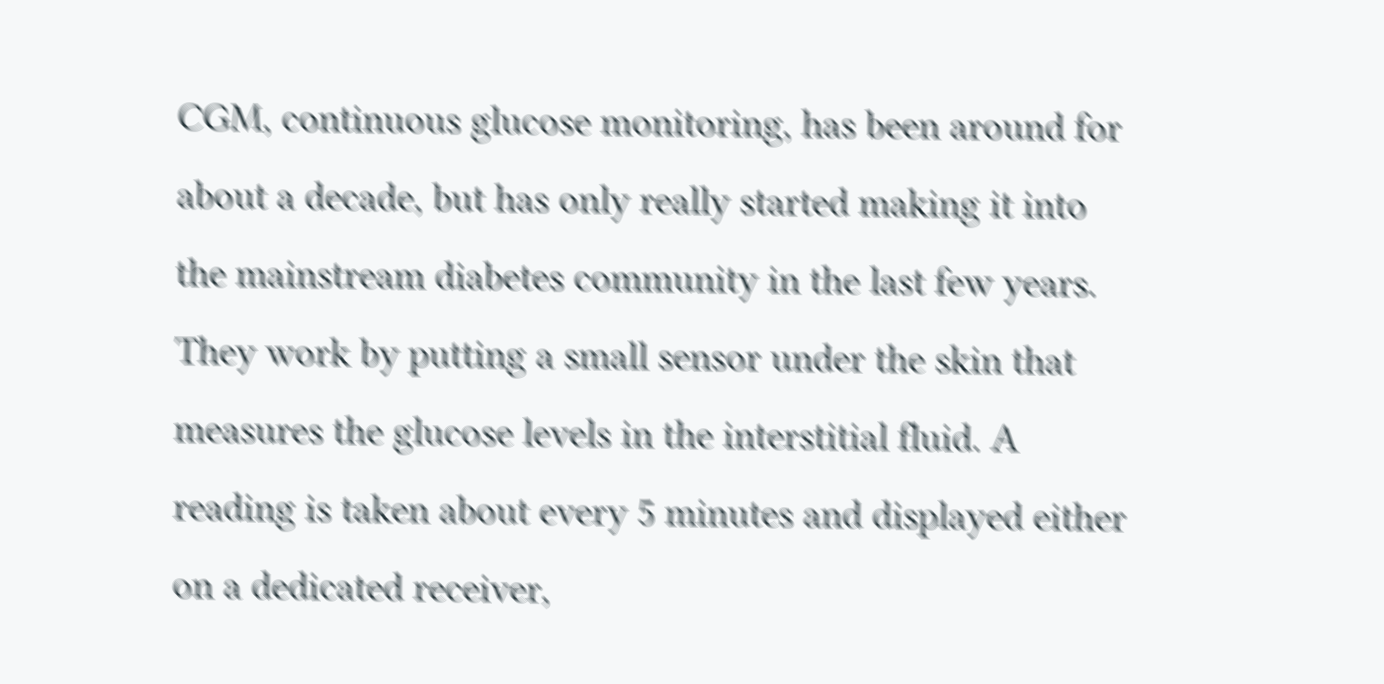CGM, continuous glucose monitoring, has been around for about a decade, but has only really started making it into the mainstream diabetes community in the last few years.  They work by putting a small sensor under the skin that measures the glucose levels in the interstitial fluid. A reading is taken about every 5 minutes and displayed either on a dedicated receiver,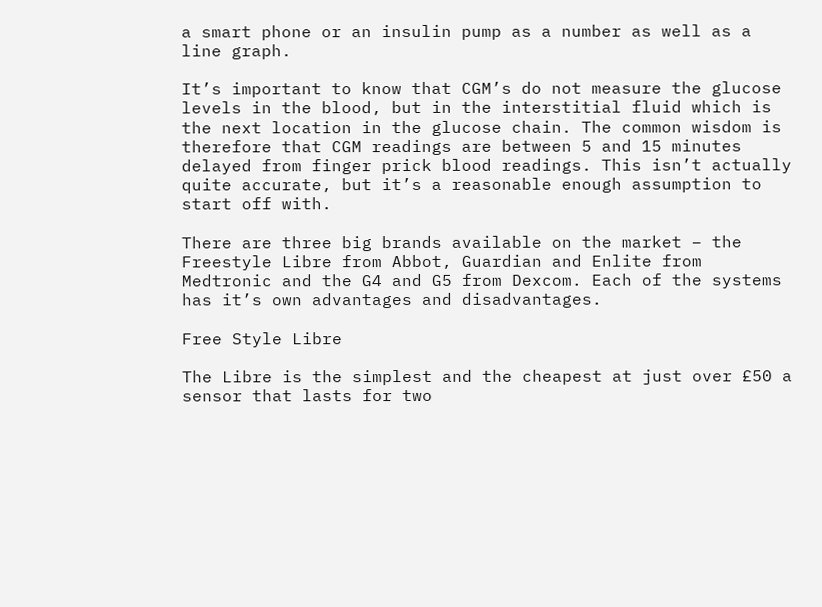a smart phone or an insulin pump as a number as well as a line graph.

It’s important to know that CGM’s do not measure the glucose levels in the blood, but in the interstitial fluid which is the next location in the glucose chain. The common wisdom is therefore that CGM readings are between 5 and 15 minutes delayed from finger prick blood readings. This isn’t actually quite accurate, but it’s a reasonable enough assumption to start off with.

There are three big brands available on the market – the Freestyle Libre from Abbot, Guardian and Enlite from Medtronic and the G4 and G5 from Dexcom. Each of the systems has it’s own advantages and disadvantages.

Free Style Libre

The Libre is the simplest and the cheapest at just over £50 a sensor that lasts for two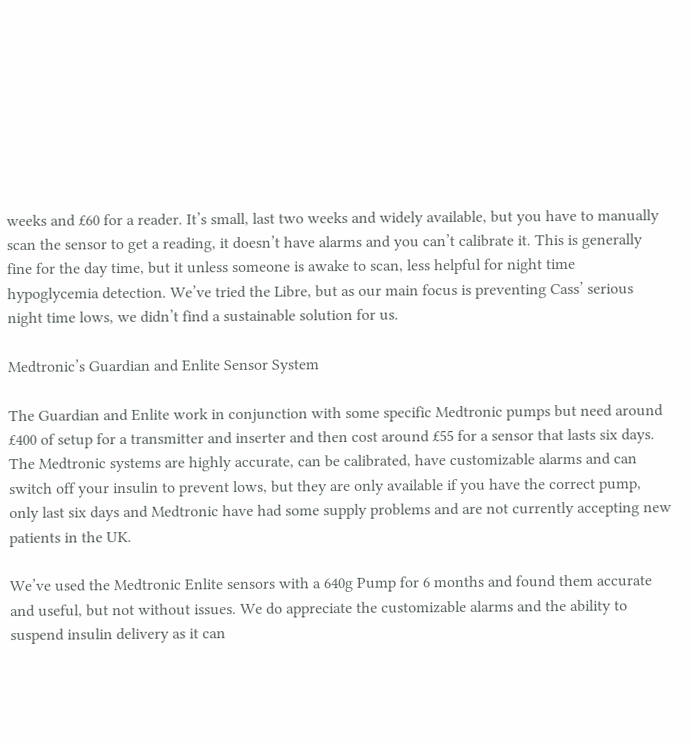weeks and £60 for a reader. It’s small, last two weeks and widely available, but you have to manually scan the sensor to get a reading, it doesn’t have alarms and you can’t calibrate it. This is generally fine for the day time, but it unless someone is awake to scan, less helpful for night time hypoglycemia detection. We’ve tried the Libre, but as our main focus is preventing Cass’ serious night time lows, we didn’t find a sustainable solution for us.

Medtronic’s Guardian and Enlite Sensor System

The Guardian and Enlite work in conjunction with some specific Medtronic pumps but need around £400 of setup for a transmitter and inserter and then cost around £55 for a sensor that lasts six days.  The Medtronic systems are highly accurate, can be calibrated, have customizable alarms and can switch off your insulin to prevent lows, but they are only available if you have the correct pump, only last six days and Medtronic have had some supply problems and are not currently accepting new patients in the UK.

We’ve used the Medtronic Enlite sensors with a 640g Pump for 6 months and found them accurate and useful, but not without issues. We do appreciate the customizable alarms and the ability to suspend insulin delivery as it can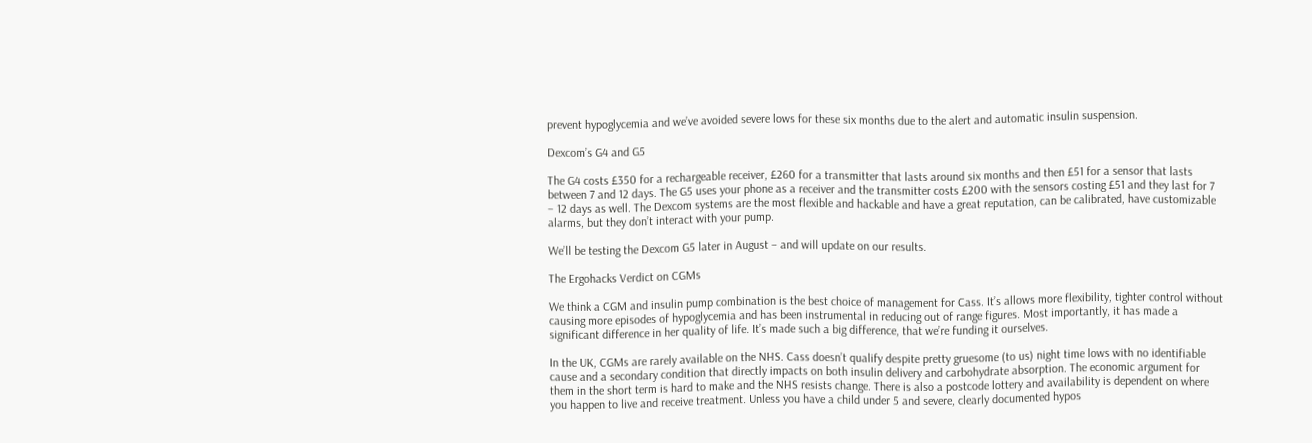prevent hypoglycemia and we’ve avoided severe lows for these six months due to the alert and automatic insulin suspension.

Dexcom’s G4 and G5

The G4 costs £350 for a rechargeable receiver, £260 for a transmitter that lasts around six months and then £51 for a sensor that lasts between 7 and 12 days. The G5 uses your phone as a receiver and the transmitter costs £200 with the sensors costing £51 and they last for 7 – 12 days as well. The Dexcom systems are the most flexible and hackable and have a great reputation, can be calibrated, have customizable alarms, but they don’t interact with your pump.

We’ll be testing the Dexcom G5 later in August – and will update on our results.

The Ergohacks Verdict on CGMs

We think a CGM and insulin pump combination is the best choice of management for Cass. It’s allows more flexibility, tighter control without causing more episodes of hypoglycemia and has been instrumental in reducing out of range figures. Most importantly, it has made a significant difference in her quality of life. It’s made such a big difference, that we’re funding it ourselves.

In the UK, CGMs are rarely available on the NHS. Cass doesn’t qualify despite pretty gruesome (to us) night time lows with no identifiable cause and a secondary condition that directly impacts on both insulin delivery and carbohydrate absorption. The economic argument for them in the short term is hard to make and the NHS resists change. There is also a postcode lottery and availability is dependent on where you happen to live and receive treatment. Unless you have a child under 5 and severe, clearly documented hypos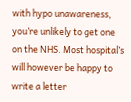with hypo unawareness, you’re unlikely to get one on the NHS. Most hospital’s will however be happy to write a letter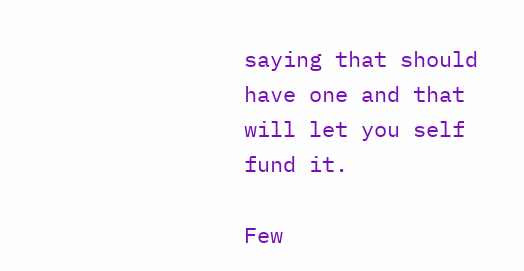saying that should have one and that will let you self fund it.

Few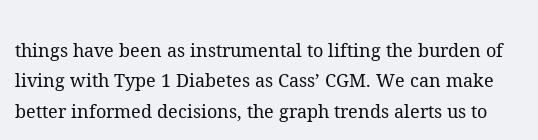things have been as instrumental to lifting the burden of living with Type 1 Diabetes as Cass’ CGM. We can make better informed decisions, the graph trends alerts us to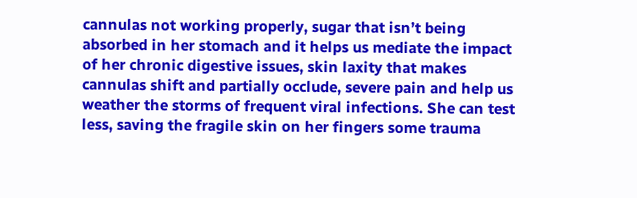cannulas not working properly, sugar that isn’t being absorbed in her stomach and it helps us mediate the impact of her chronic digestive issues, skin laxity that makes cannulas shift and partially occlude, severe pain and help us weather the storms of frequent viral infections. She can test less, saving the fragile skin on her fingers some trauma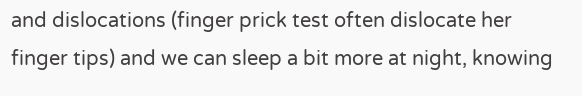and dislocations (finger prick test often dislocate her finger tips) and we can sleep a bit more at night, knowing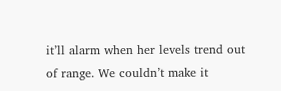it’ll alarm when her levels trend out of range. We couldn’t make it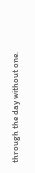through the day without one.